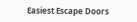Easiest Escape Doors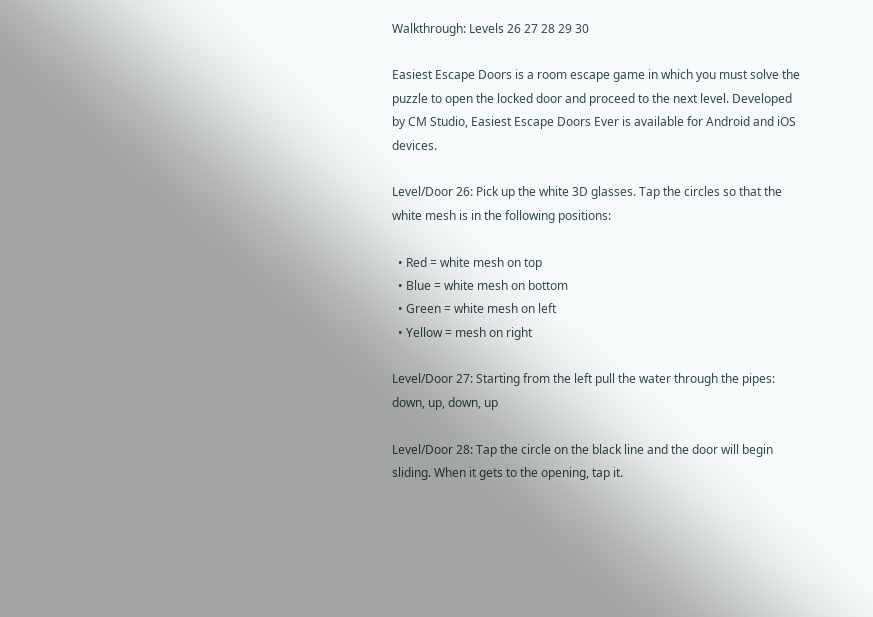Walkthrough: Levels 26 27 28 29 30

Easiest Escape Doors is a room escape game in which you must solve the puzzle to open the locked door and proceed to the next level. Developed by CM Studio, Easiest Escape Doors Ever is available for Android and iOS devices.

Level/Door 26: Pick up the white 3D glasses. Tap the circles so that the white mesh is in the following positions:

  • Red = white mesh on top
  • Blue = white mesh on bottom
  • Green = white mesh on left
  • Yellow = mesh on right

Level/Door 27: Starting from the left pull the water through the pipes: down, up, down, up

Level/Door 28: Tap the circle on the black line and the door will begin sliding. When it gets to the opening, tap it.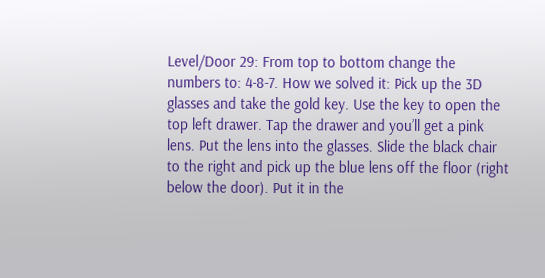Level/Door 29: From top to bottom change the numbers to: 4-8-7. How we solved it: Pick up the 3D glasses and take the gold key. Use the key to open the top left drawer. Tap the drawer and you’ll get a pink lens. Put the lens into the glasses. Slide the black chair to the right and pick up the blue lens off the floor (right below the door). Put it in the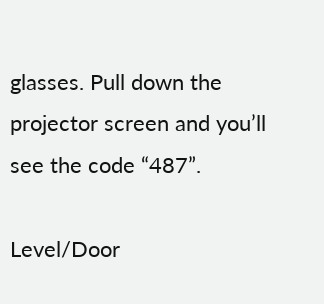glasses. Pull down the projector screen and you’ll see the code “487”.

Level/Door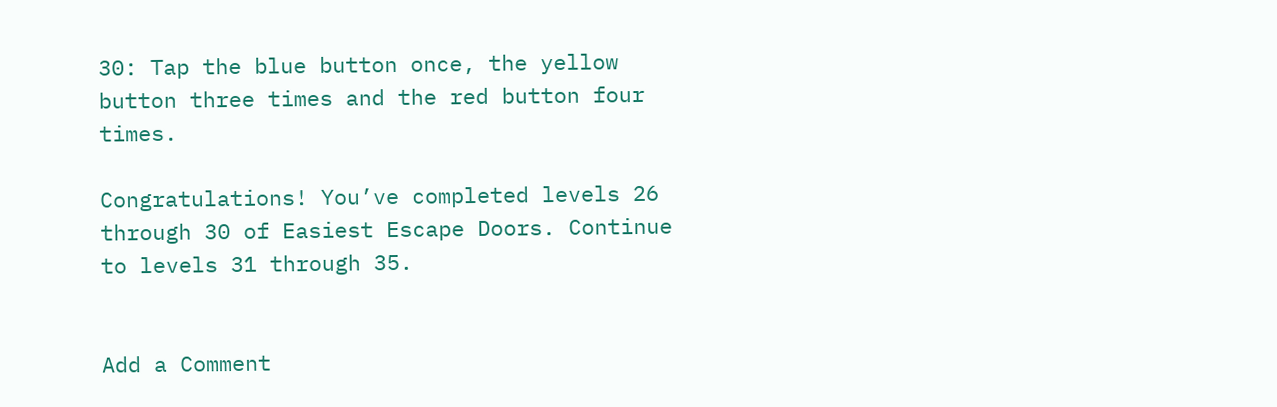30: Tap the blue button once, the yellow button three times and the red button four times.

Congratulations! You’ve completed levels 26 through 30 of Easiest Escape Doors. Continue to levels 31 through 35.


Add a Comment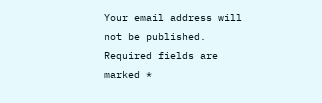Your email address will not be published. Required fields are marked *